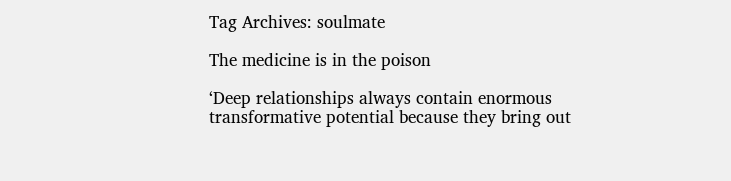Tag Archives: soulmate

The medicine is in the poison

‘Deep relationships always contain enormous transformative potential because they bring out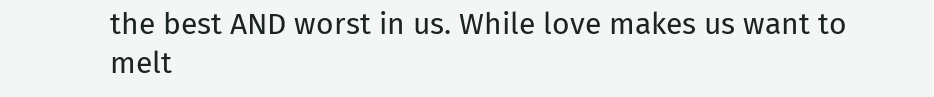the best AND worst in us. While love makes us want to melt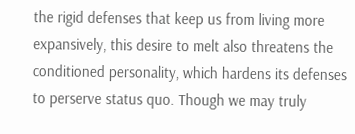the rigid defenses that keep us from living more expansively, this desire to melt also threatens the conditioned personality, which hardens its defenses to perserve status quo. Though we may truly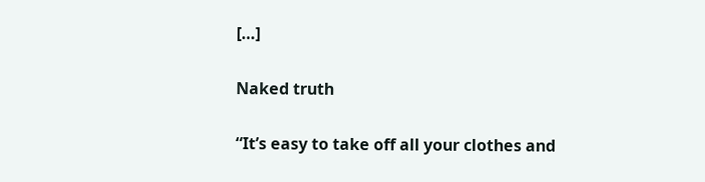[…]

Naked truth

“It’s easy to take off all your clothes and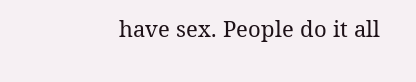have sex. People do it all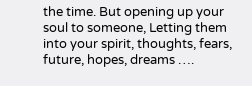the time. But opening up your soul to someone, Letting them into your spirit, thoughts, fears, future, hopes, dreams ….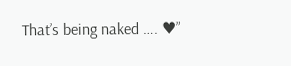That’s being naked …. ♥”